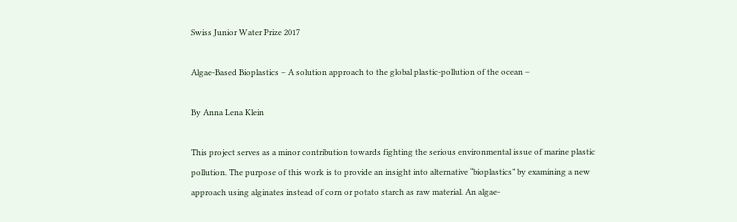Swiss Junior Water Prize 2017

Algae-Based Bioplastics – A solution approach to the global plastic-pollution of the ocean –

By Anna Lena Klein

This project serves as a minor contribution towards fighting the serious environmental issue of marine plastic pollution. The purpose of this work is to provide an insight into alternative “bioplastics” by examining a new approach using alginates instead of corn or potato starch as raw material. An algae-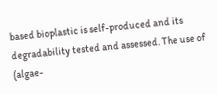based bioplastic is self-produced and its degradability tested and assessed. The use of (algae-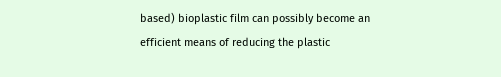based) bioplastic film can possibly become an efficient means of reducing the plastic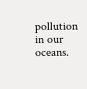pollution in our oceans.